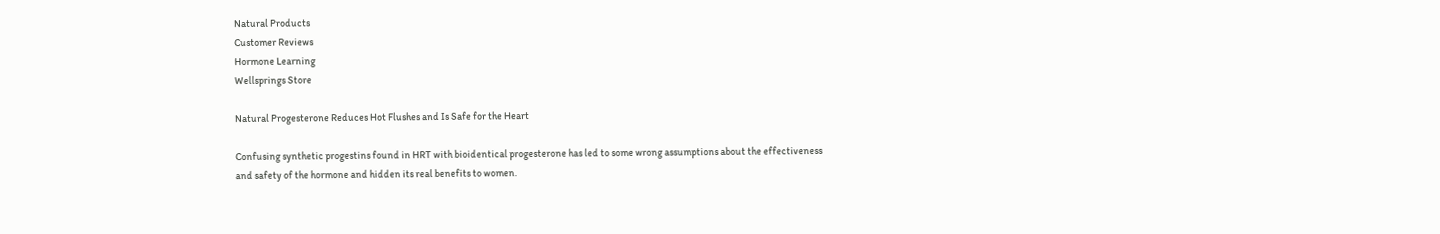Natural Products
Customer Reviews
Hormone Learning
Wellsprings Store

Natural Progesterone Reduces Hot Flushes and Is Safe for the Heart

Confusing synthetic progestins found in HRT with bioidentical progesterone has led to some wrong assumptions about the effectiveness and safety of the hormone and hidden its real benefits to women.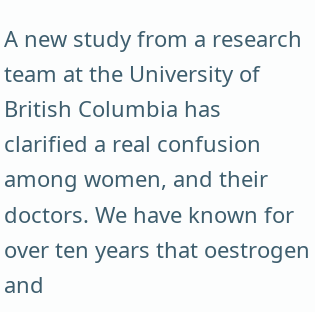A new study from a research team at the University of British Columbia has clarified a real confusion among women, and their doctors. We have known for over ten years that oestrogen and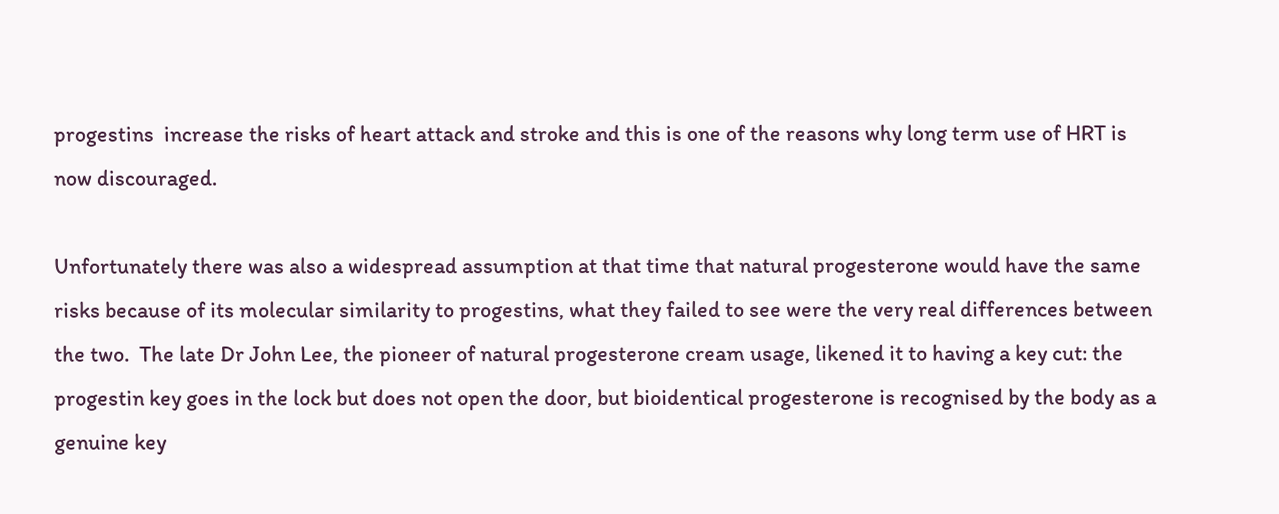progestins  increase the risks of heart attack and stroke and this is one of the reasons why long term use of HRT is now discouraged.

Unfortunately there was also a widespread assumption at that time that natural progesterone would have the same risks because of its molecular similarity to progestins, what they failed to see were the very real differences between the two.  The late Dr John Lee, the pioneer of natural progesterone cream usage, likened it to having a key cut: the progestin key goes in the lock but does not open the door, but bioidentical progesterone is recognised by the body as a genuine key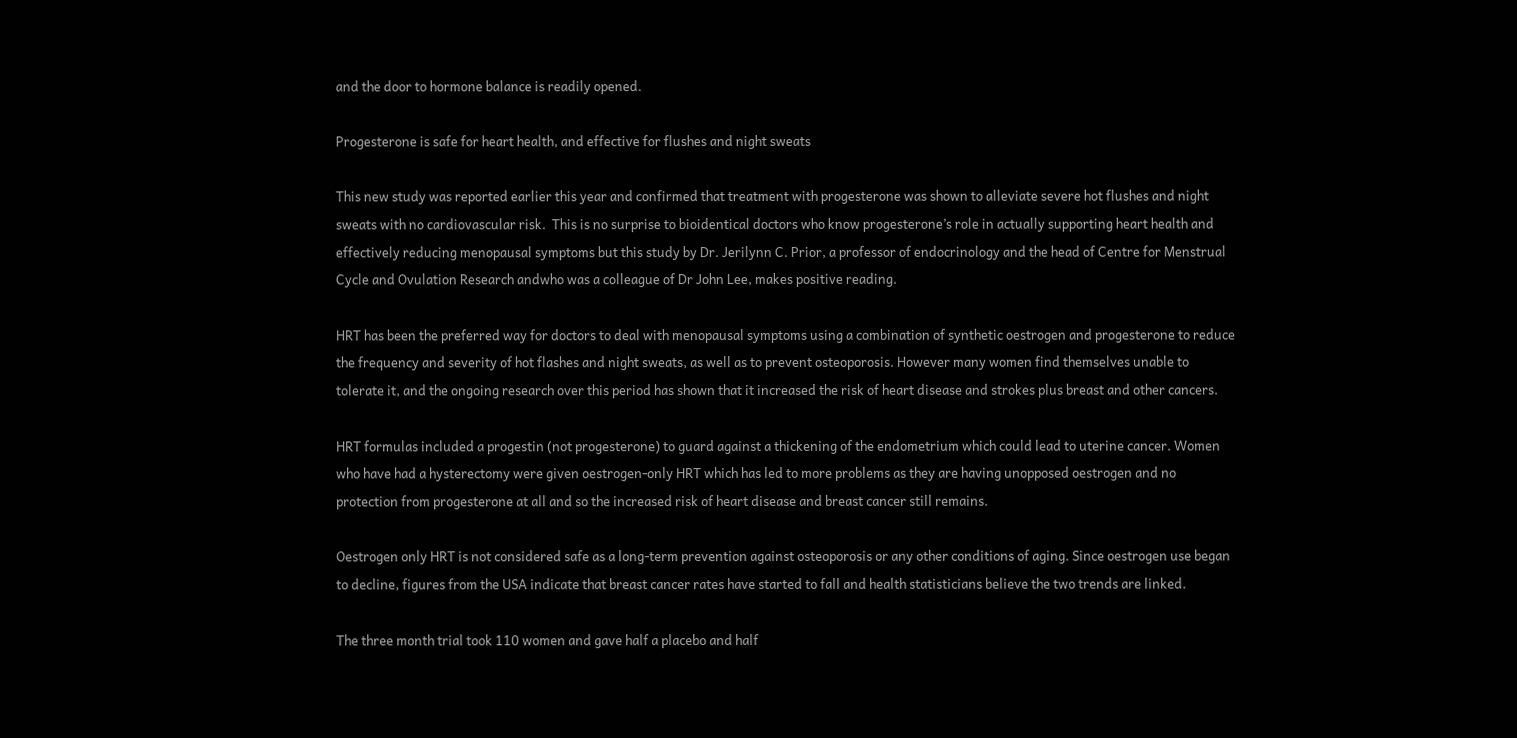and the door to hormone balance is readily opened.

Progesterone is safe for heart health, and effective for flushes and night sweats

This new study was reported earlier this year and confirmed that treatment with progesterone was shown to alleviate severe hot flushes and night sweats with no cardiovascular risk.  This is no surprise to bioidentical doctors who know progesterone’s role in actually supporting heart health and effectively reducing menopausal symptoms but this study by Dr. Jerilynn C. Prior, a professor of endocrinology and the head of Centre for Menstrual Cycle and Ovulation Research andwho was a colleague of Dr John Lee, makes positive reading.

HRT has been the preferred way for doctors to deal with menopausal symptoms using a combination of synthetic oestrogen and progesterone to reduce the frequency and severity of hot flashes and night sweats, as well as to prevent osteoporosis. However many women find themselves unable to tolerate it, and the ongoing research over this period has shown that it increased the risk of heart disease and strokes plus breast and other cancers.

HRT formulas included a progestin (not progesterone) to guard against a thickening of the endometrium which could lead to uterine cancer. Women who have had a hysterectomy were given oestrogen-only HRT which has led to more problems as they are having unopposed oestrogen and no protection from progesterone at all and so the increased risk of heart disease and breast cancer still remains.

Oestrogen only HRT is not considered safe as a long-term prevention against osteoporosis or any other conditions of aging. Since oestrogen use began to decline, figures from the USA indicate that breast cancer rates have started to fall and health statisticians believe the two trends are linked.

The three month trial took 110 women and gave half a placebo and half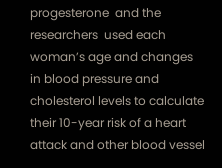progesterone  and the researchers  used each woman’s age and changes in blood pressure and cholesterol levels to calculate their 10-year risk of a heart attack and other blood vessel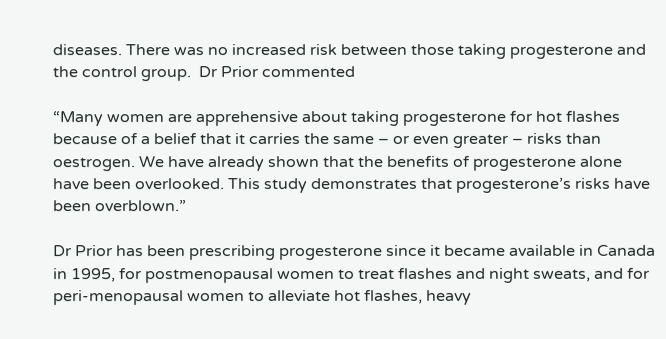diseases. There was no increased risk between those taking progesterone and the control group.  Dr Prior commented

“Many women are apprehensive about taking progesterone for hot flashes because of a belief that it carries the same – or even greater – risks than oestrogen. We have already shown that the benefits of progesterone alone have been overlooked. This study demonstrates that progesterone’s risks have been overblown.”

Dr Prior has been prescribing progesterone since it became available in Canada in 1995, for postmenopausal women to treat flashes and night sweats, and for peri-menopausal women to alleviate hot flashes, heavy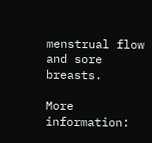menstrual flow and sore breasts.

More information: